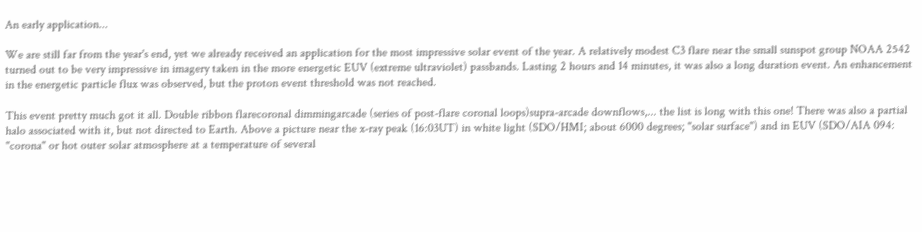An early application...

We are still far from the year's end, yet we already received an application for the most impressive solar event of the year. A relatively modest C3 flare near the small sunspot group NOAA 2542 turned out to be very impressive in imagery taken in the more energetic EUV (extreme ultraviolet) passbands. Lasting 2 hours and 14 minutes, it was also a long duration event. An enhancement in the energetic particle flux was observed, but the proton event threshold was not reached.

This event pretty much got it all. Double ribbon flarecoronal dimmingarcade (series of post-flare coronal loops)supra-arcade downflows,... the list is long with this one! There was also a partial halo associated with it, but not directed to Earth. Above a picture near the x-ray peak (16:03UT) in white light (SDO/HMI; about 6000 degrees; "solar surface") and in EUV (SDO/AIA 094: "corona" or hot outer solar atmosphere at a temperature of several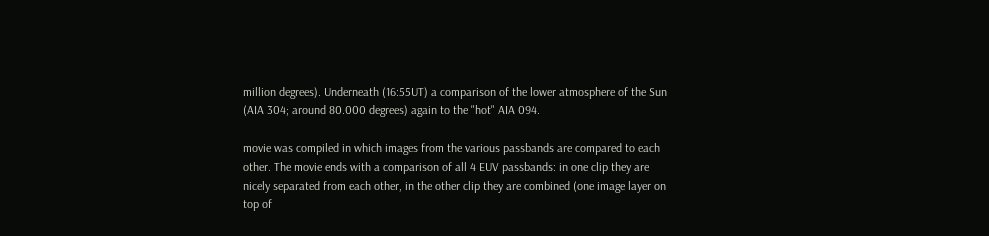million degrees). Underneath (16:55UT) a comparison of the lower atmosphere of the Sun (AIA 304; around 80.000 degrees) again to the "hot" AIA 094.

movie was compiled in which images from the various passbands are compared to each other. The movie ends with a comparison of all 4 EUV passbands: in one clip they are nicely separated from each other, in the other clip they are combined (one image layer on top of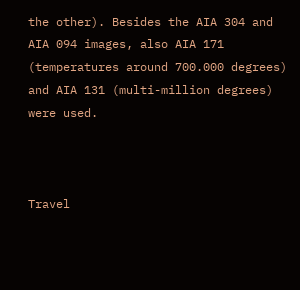the other). Besides the AIA 304 and AIA 094 images, also AIA 171 (temperatures around 700.000 degrees) and AIA 131 (multi-million degrees) were used.



Travel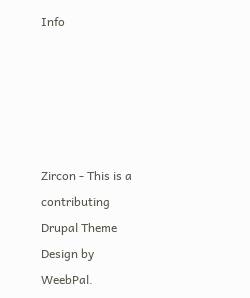Info





Zircon - This is a contributing Drupal Theme
Design by WeebPal.